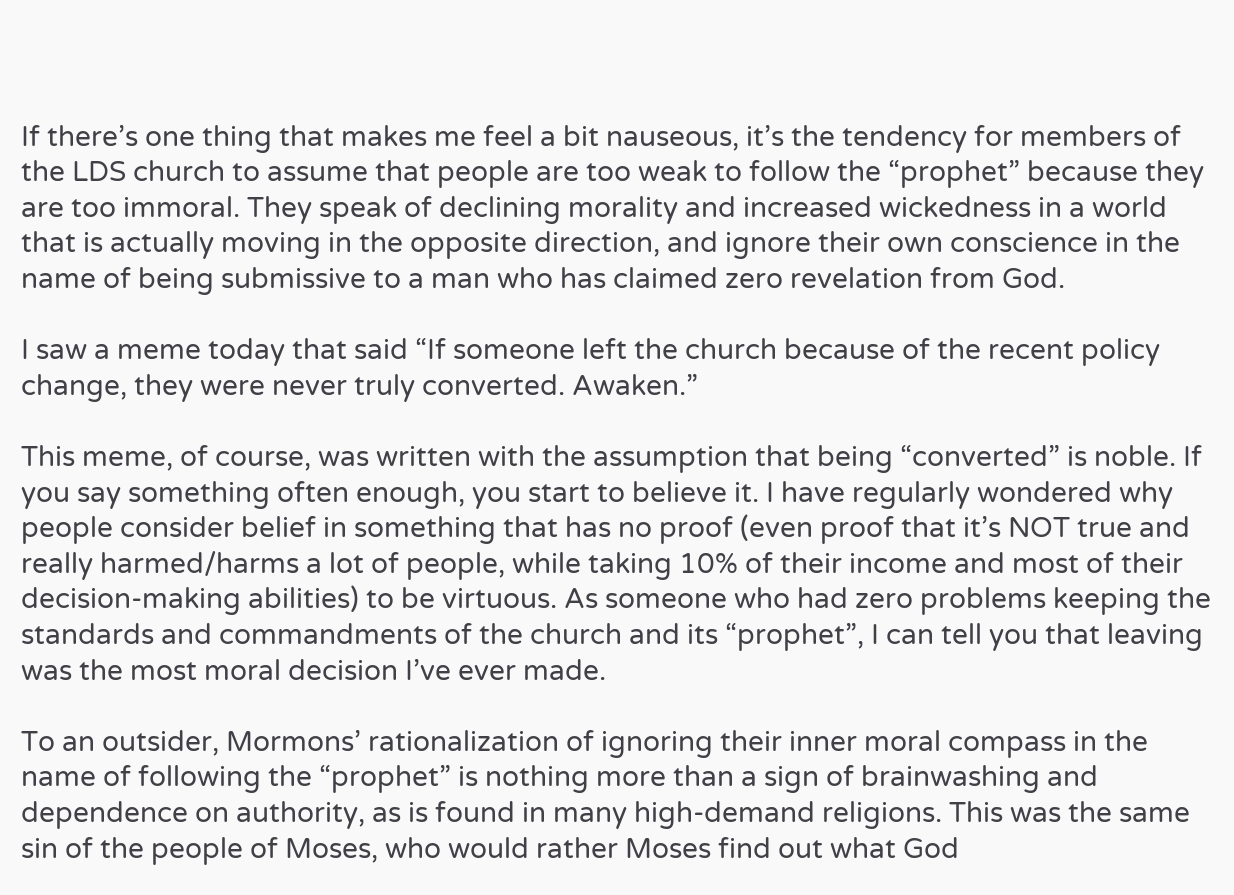If there’s one thing that makes me feel a bit nauseous, it’s the tendency for members of the LDS church to assume that people are too weak to follow the “prophet” because they are too immoral. They speak of declining morality and increased wickedness in a world that is actually moving in the opposite direction, and ignore their own conscience in the name of being submissive to a man who has claimed zero revelation from God.

I saw a meme today that said “If someone left the church because of the recent policy change, they were never truly converted. Awaken.”

This meme, of course, was written with the assumption that being “converted” is noble. If you say something often enough, you start to believe it. I have regularly wondered why people consider belief in something that has no proof (even proof that it’s NOT true and really harmed/harms a lot of people, while taking 10% of their income and most of their decision-making abilities) to be virtuous. As someone who had zero problems keeping the standards and commandments of the church and its “prophet”, I can tell you that leaving was the most moral decision I’ve ever made.

To an outsider, Mormons’ rationalization of ignoring their inner moral compass in the name of following the “prophet” is nothing more than a sign of brainwashing and dependence on authority, as is found in many high-demand religions. This was the same sin of the people of Moses, who would rather Moses find out what God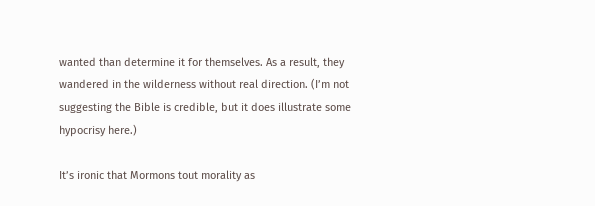wanted than determine it for themselves. As a result, they wandered in the wilderness without real direction. (I’m not suggesting the Bible is credible, but it does illustrate some hypocrisy here.)

It’s ironic that Mormons tout morality as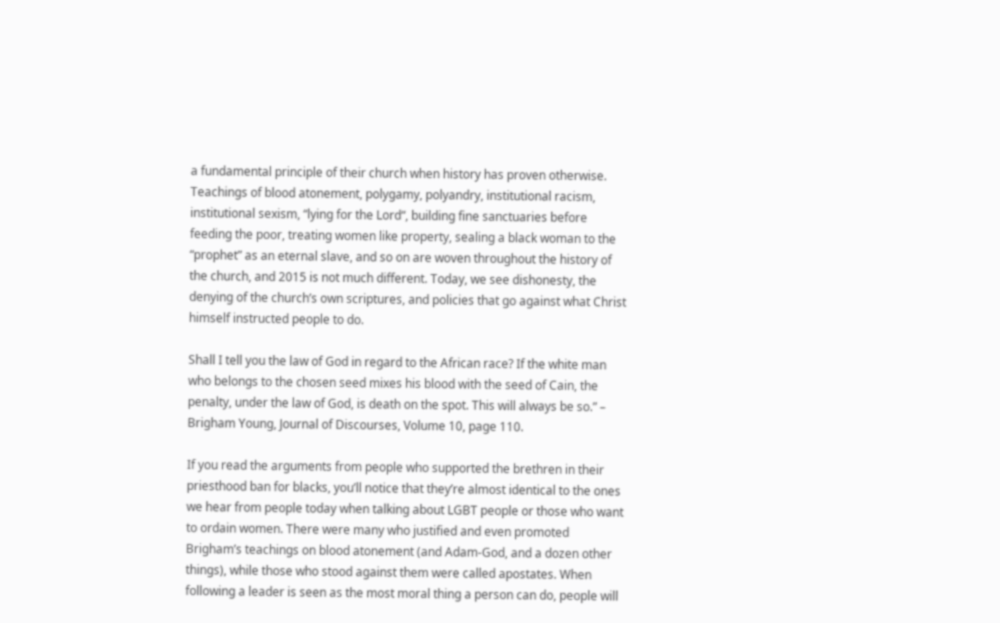a fundamental principle of their church when history has proven otherwise. Teachings of blood atonement, polygamy, polyandry, institutional racism, institutional sexism, “lying for the Lord“, building fine sanctuaries before feeding the poor, treating women like property, sealing a black woman to the “prophet” as an eternal slave, and so on are woven throughout the history of the church, and 2015 is not much different. Today, we see dishonesty, the denying of the church’s own scriptures, and policies that go against what Christ himself instructed people to do.

Shall I tell you the law of God in regard to the African race? If the white man who belongs to the chosen seed mixes his blood with the seed of Cain, the penalty, under the law of God, is death on the spot. This will always be so.” – Brigham Young, Journal of Discourses, Volume 10, page 110.

If you read the arguments from people who supported the brethren in their priesthood ban for blacks, you’ll notice that they’re almost identical to the ones we hear from people today when talking about LGBT people or those who want to ordain women. There were many who justified and even promoted Brigham’s teachings on blood atonement (and Adam-God, and a dozen other things), while those who stood against them were called apostates. When following a leader is seen as the most moral thing a person can do, people will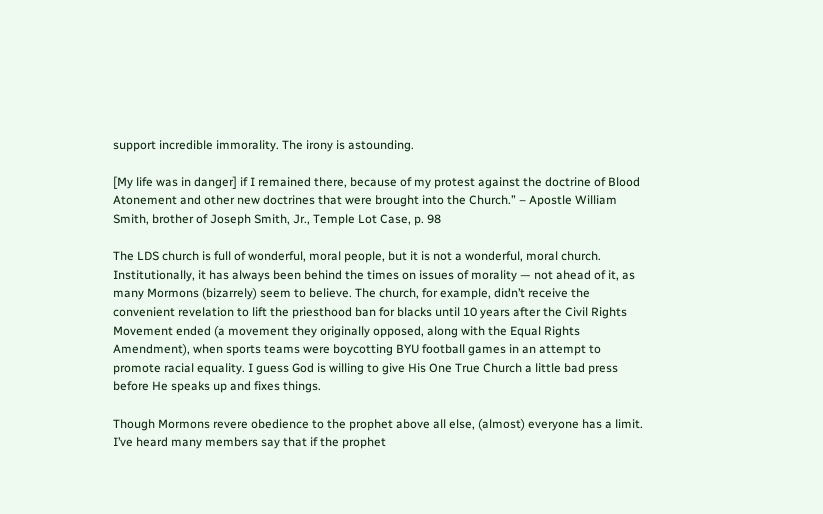support incredible immorality. The irony is astounding.

[My life was in danger] if I remained there, because of my protest against the doctrine of Blood Atonement and other new doctrines that were brought into the Church.” – Apostle William Smith, brother of Joseph Smith, Jr., Temple Lot Case, p. 98

The LDS church is full of wonderful, moral people, but it is not a wonderful, moral church. Institutionally, it has always been behind the times on issues of morality — not ahead of it, as many Mormons (bizarrely) seem to believe. The church, for example, didn’t receive the convenient revelation to lift the priesthood ban for blacks until 10 years after the Civil Rights Movement ended (a movement they originally opposed, along with the Equal Rights Amendment), when sports teams were boycotting BYU football games in an attempt to promote racial equality. I guess God is willing to give His One True Church a little bad press before He speaks up and fixes things.

Though Mormons revere obedience to the prophet above all else, (almost) everyone has a limit. I’ve heard many members say that if the prophet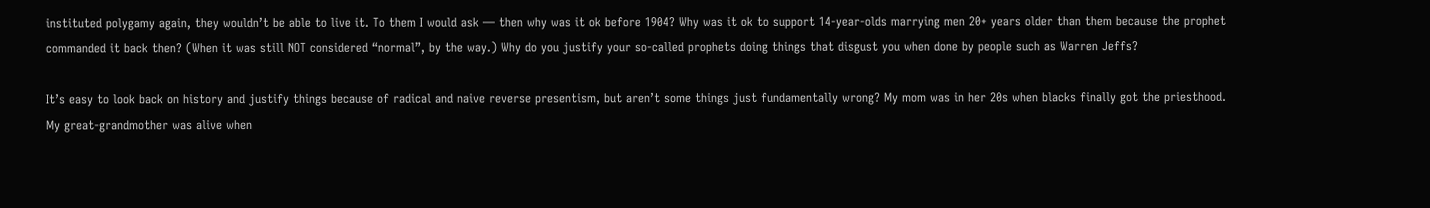instituted polygamy again, they wouldn’t be able to live it. To them I would ask — then why was it ok before 1904? Why was it ok to support 14-year-olds marrying men 20+ years older than them because the prophet commanded it back then? (When it was still NOT considered “normal”, by the way.) Why do you justify your so-called prophets doing things that disgust you when done by people such as Warren Jeffs?

It’s easy to look back on history and justify things because of radical and naive reverse presentism, but aren’t some things just fundamentally wrong? My mom was in her 20s when blacks finally got the priesthood. My great-grandmother was alive when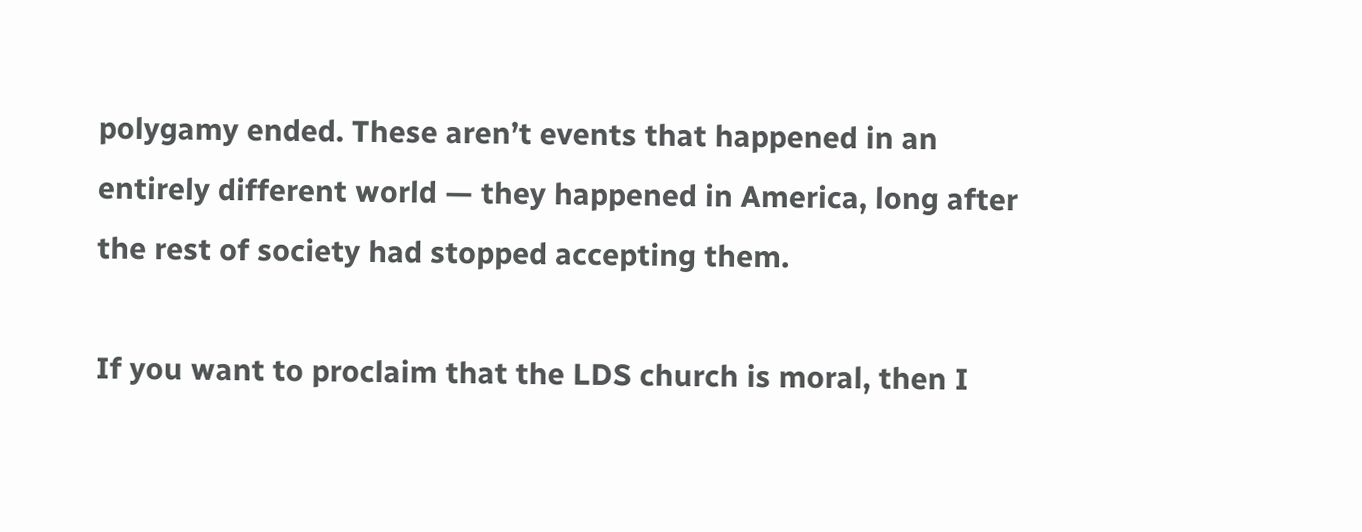polygamy ended. These aren’t events that happened in an entirely different world — they happened in America, long after the rest of society had stopped accepting them.

If you want to proclaim that the LDS church is moral, then I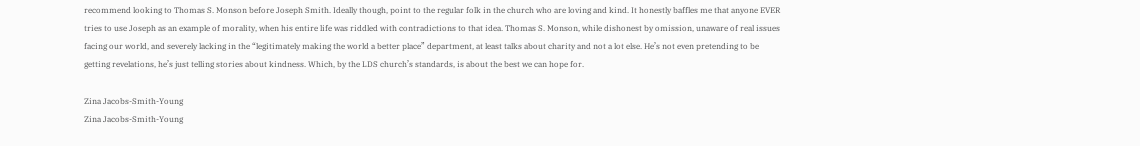recommend looking to Thomas S. Monson before Joseph Smith. Ideally though, point to the regular folk in the church who are loving and kind. It honestly baffles me that anyone EVER tries to use Joseph as an example of morality, when his entire life was riddled with contradictions to that idea. Thomas S. Monson, while dishonest by omission, unaware of real issues facing our world, and severely lacking in the “legitimately making the world a better place” department, at least talks about charity and not a lot else. He’s not even pretending to be getting revelations, he’s just telling stories about kindness. Which, by the LDS church’s standards, is about the best we can hope for.

Zina Jacobs-Smith-Young
Zina Jacobs-Smith-Young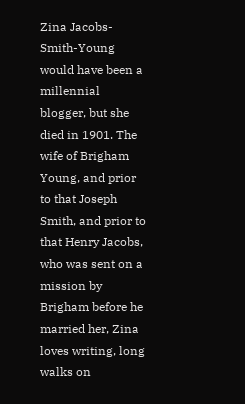Zina Jacobs-Smith-Young would have been a millennial blogger, but she died in 1901. The wife of Brigham Young, and prior to that Joseph Smith, and prior to that Henry Jacobs, who was sent on a mission by Brigham before he married her, Zina loves writing, long walks on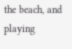the beach, and playing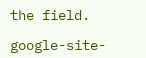the field.

google-site-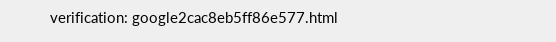verification: google2cac8eb5ff86e577.html